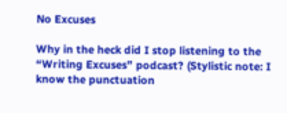No Excuses

Why in the heck did I stop listening to the “Writing Excuses” podcast? (Stylistic note: I know the punctuation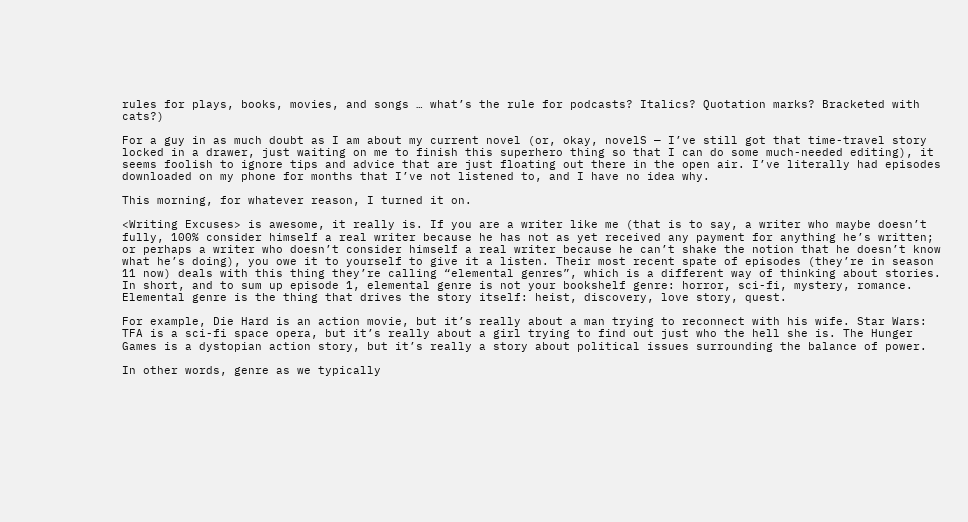rules for plays, books, movies, and songs … what’s the rule for podcasts? Italics? Quotation marks? Bracketed with cats?)

For a guy in as much doubt as I am about my current novel (or, okay, novelS — I’ve still got that time-travel story locked in a drawer, just waiting on me to finish this superhero thing so that I can do some much-needed editing), it seems foolish to ignore tips and advice that are just floating out there in the open air. I’ve literally had episodes downloaded on my phone for months that I’ve not listened to, and I have no idea why.

This morning, for whatever reason, I turned it on.

<Writing Excuses> is awesome, it really is. If you are a writer like me (that is to say, a writer who maybe doesn’t fully, 100% consider himself a real writer because he has not as yet received any payment for anything he’s written; or perhaps a writer who doesn’t consider himself a real writer because he can’t shake the notion that he doesn’t know what he’s doing), you owe it to yourself to give it a listen. Their most recent spate of episodes (they’re in season 11 now) deals with this thing they’re calling “elemental genres”, which is a different way of thinking about stories. In short, and to sum up episode 1, elemental genre is not your bookshelf genre: horror, sci-fi, mystery, romance. Elemental genre is the thing that drives the story itself: heist, discovery, love story, quest.

For example, Die Hard is an action movie, but it’s really about a man trying to reconnect with his wife. Star Wars: TFA is a sci-fi space opera, but it’s really about a girl trying to find out just who the hell she is. The Hunger Games is a dystopian action story, but it’s really a story about political issues surrounding the balance of power.

In other words, genre as we typically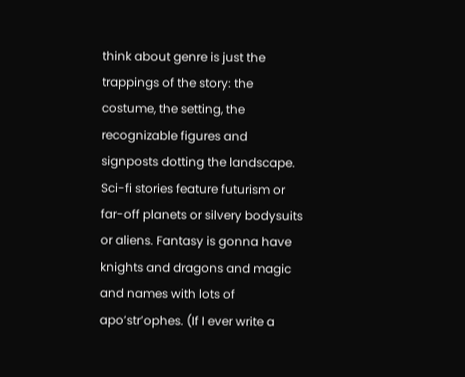think about genre is just the trappings of the story: the costume, the setting, the recognizable figures and signposts dotting the landscape. Sci-fi stories feature futurism or far-off planets or silvery bodysuits or aliens. Fantasy is gonna have knights and dragons and magic and names with lots of apo’str’ophes. (If I ever write a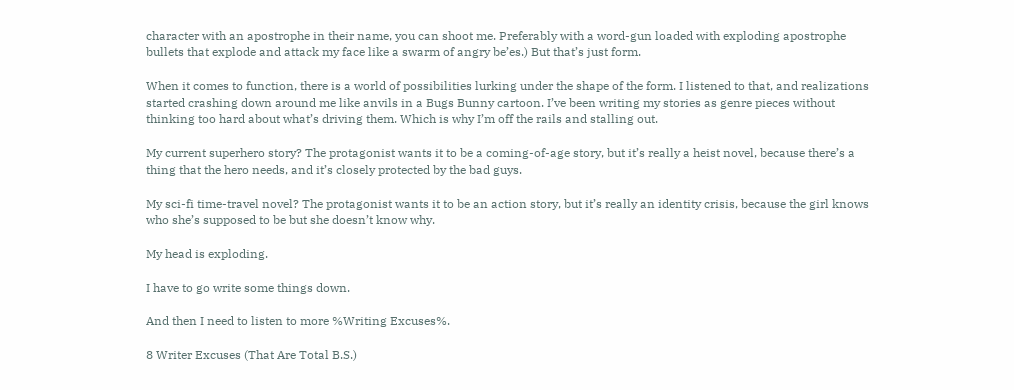character with an apostrophe in their name, you can shoot me. Preferably with a word-gun loaded with exploding apostrophe bullets that explode and attack my face like a swarm of angry be’es.) But that’s just form.

When it comes to function, there is a world of possibilities lurking under the shape of the form. I listened to that, and realizations started crashing down around me like anvils in a Bugs Bunny cartoon. I’ve been writing my stories as genre pieces without thinking too hard about what’s driving them. Which is why I’m off the rails and stalling out.

My current superhero story? The protagonist wants it to be a coming-of-age story, but it’s really a heist novel, because there’s a thing that the hero needs, and it’s closely protected by the bad guys.

My sci-fi time-travel novel? The protagonist wants it to be an action story, but it’s really an identity crisis, because the girl knows who she’s supposed to be but she doesn’t know why.

My head is exploding.

I have to go write some things down.

And then I need to listen to more %Writing Excuses%.

8 Writer Excuses (That Are Total B.S.)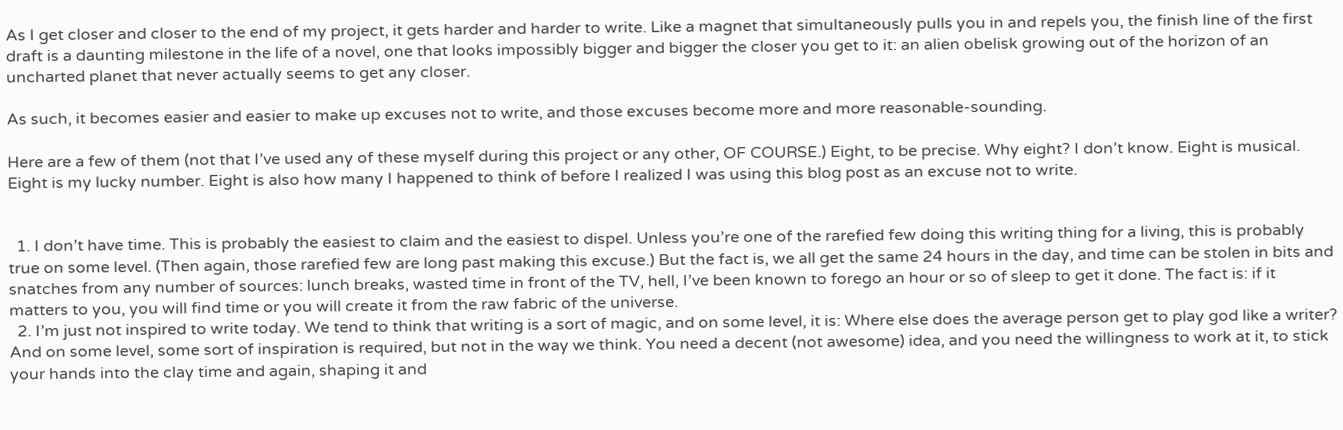As I get closer and closer to the end of my project, it gets harder and harder to write. Like a magnet that simultaneously pulls you in and repels you, the finish line of the first draft is a daunting milestone in the life of a novel, one that looks impossibly bigger and bigger the closer you get to it: an alien obelisk growing out of the horizon of an uncharted planet that never actually seems to get any closer.

As such, it becomes easier and easier to make up excuses not to write, and those excuses become more and more reasonable-sounding.

Here are a few of them (not that I’ve used any of these myself during this project or any other, OF COURSE.) Eight, to be precise. Why eight? I don’t know. Eight is musical. Eight is my lucky number. Eight is also how many I happened to think of before I realized I was using this blog post as an excuse not to write.


  1. I don’t have time. This is probably the easiest to claim and the easiest to dispel. Unless you’re one of the rarefied few doing this writing thing for a living, this is probably true on some level. (Then again, those rarefied few are long past making this excuse.) But the fact is, we all get the same 24 hours in the day, and time can be stolen in bits and snatches from any number of sources: lunch breaks, wasted time in front of the TV, hell, I’ve been known to forego an hour or so of sleep to get it done. The fact is: if it matters to you, you will find time or you will create it from the raw fabric of the universe.
  2. I’m just not inspired to write today. We tend to think that writing is a sort of magic, and on some level, it is: Where else does the average person get to play god like a writer? And on some level, some sort of inspiration is required, but not in the way we think. You need a decent (not awesome) idea, and you need the willingness to work at it, to stick your hands into the clay time and again, shaping it and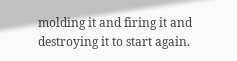molding it and firing it and destroying it to start again.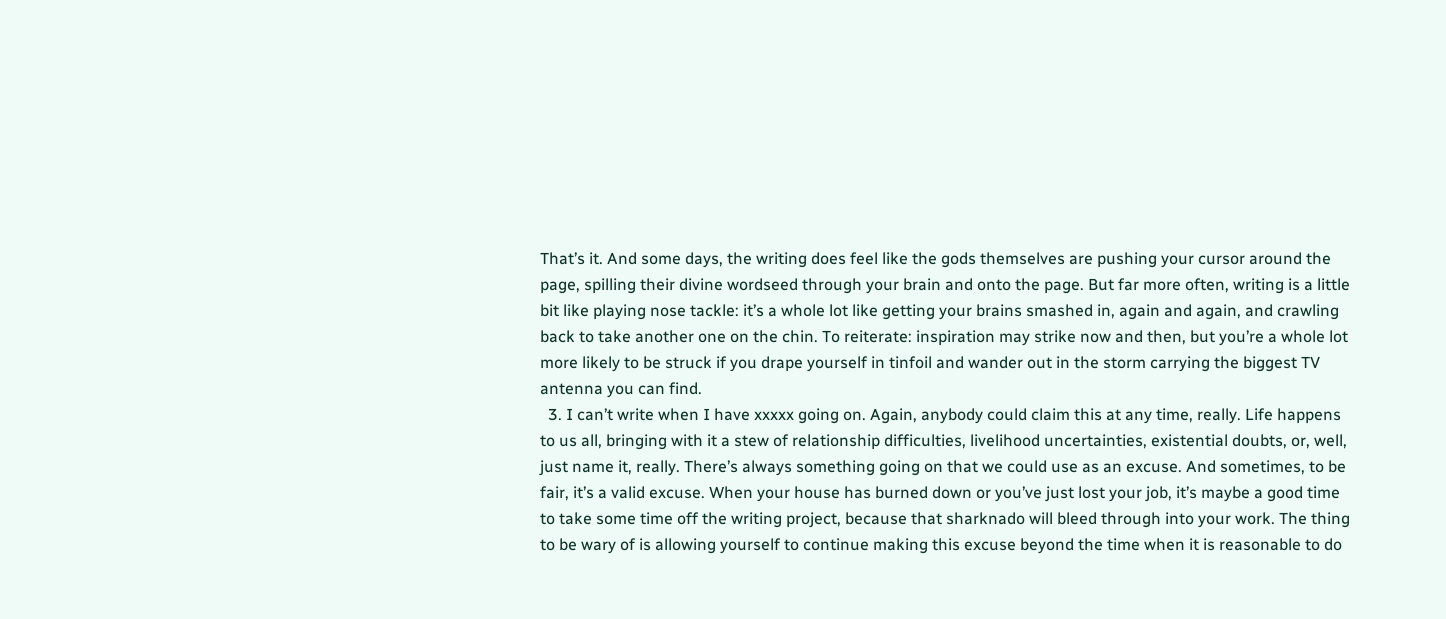That’s it. And some days, the writing does feel like the gods themselves are pushing your cursor around the page, spilling their divine wordseed through your brain and onto the page. But far more often, writing is a little bit like playing nose tackle: it’s a whole lot like getting your brains smashed in, again and again, and crawling back to take another one on the chin. To reiterate: inspiration may strike now and then, but you’re a whole lot more likely to be struck if you drape yourself in tinfoil and wander out in the storm carrying the biggest TV antenna you can find.
  3. I can’t write when I have xxxxx going on. Again, anybody could claim this at any time, really. Life happens to us all, bringing with it a stew of relationship difficulties, livelihood uncertainties, existential doubts, or, well, just name it, really. There’s always something going on that we could use as an excuse. And sometimes, to be fair, it’s a valid excuse. When your house has burned down or you’ve just lost your job, it’s maybe a good time to take some time off the writing project, because that sharknado will bleed through into your work. The thing to be wary of is allowing yourself to continue making this excuse beyond the time when it is reasonable to do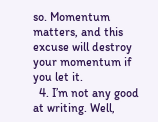so. Momentum matters, and this excuse will destroy your momentum if you let it.
  4. I’m not any good at writing. Well,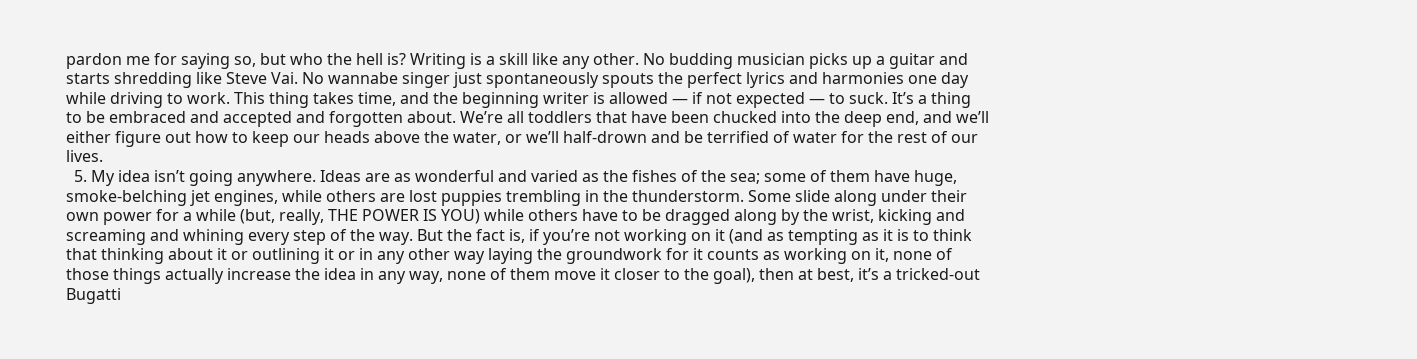pardon me for saying so, but who the hell is? Writing is a skill like any other. No budding musician picks up a guitar and starts shredding like Steve Vai. No wannabe singer just spontaneously spouts the perfect lyrics and harmonies one day while driving to work. This thing takes time, and the beginning writer is allowed — if not expected — to suck. It’s a thing to be embraced and accepted and forgotten about. We’re all toddlers that have been chucked into the deep end, and we’ll either figure out how to keep our heads above the water, or we’ll half-drown and be terrified of water for the rest of our lives.
  5. My idea isn’t going anywhere. Ideas are as wonderful and varied as the fishes of the sea; some of them have huge, smoke-belching jet engines, while others are lost puppies trembling in the thunderstorm. Some slide along under their own power for a while (but, really, THE POWER IS YOU) while others have to be dragged along by the wrist, kicking and screaming and whining every step of the way. But the fact is, if you’re not working on it (and as tempting as it is to think that thinking about it or outlining it or in any other way laying the groundwork for it counts as working on it, none of those things actually increase the idea in any way, none of them move it closer to the goal), then at best, it’s a tricked-out Bugatti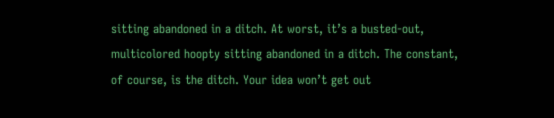sitting abandoned in a ditch. At worst, it’s a busted-out, multicolored hoopty sitting abandoned in a ditch. The constant, of course, is the ditch. Your idea won’t get out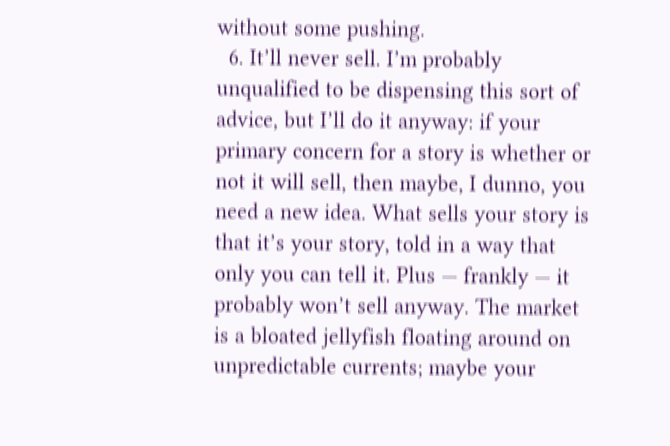without some pushing.
  6. It’ll never sell. I’m probably unqualified to be dispensing this sort of advice, but I’ll do it anyway: if your primary concern for a story is whether or not it will sell, then maybe, I dunno, you need a new idea. What sells your story is that it’s your story, told in a way that only you can tell it. Plus — frankly — it probably won’t sell anyway. The market is a bloated jellyfish floating around on unpredictable currents; maybe your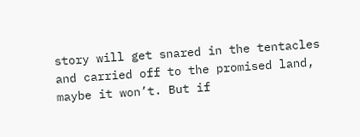story will get snared in the tentacles and carried off to the promised land, maybe it won’t. But if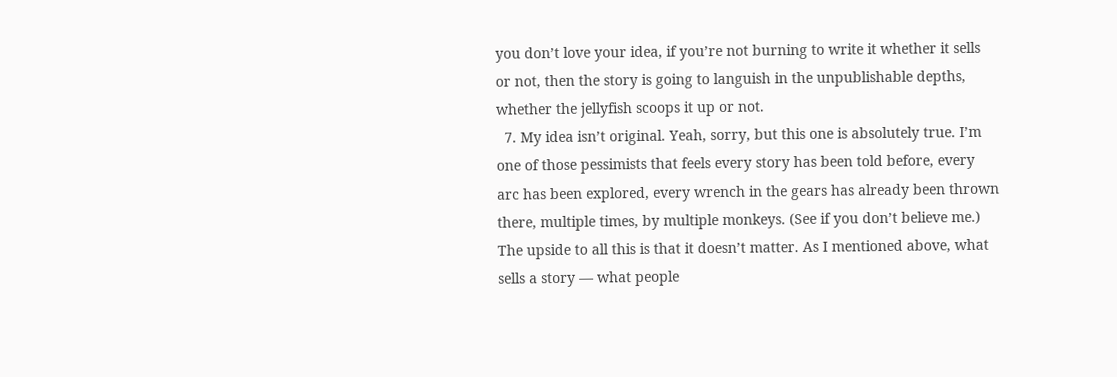you don’t love your idea, if you’re not burning to write it whether it sells or not, then the story is going to languish in the unpublishable depths, whether the jellyfish scoops it up or not.
  7. My idea isn’t original. Yeah, sorry, but this one is absolutely true. I’m one of those pessimists that feels every story has been told before, every arc has been explored, every wrench in the gears has already been thrown there, multiple times, by multiple monkeys. (See if you don’t believe me.) The upside to all this is that it doesn’t matter. As I mentioned above, what sells a story — what people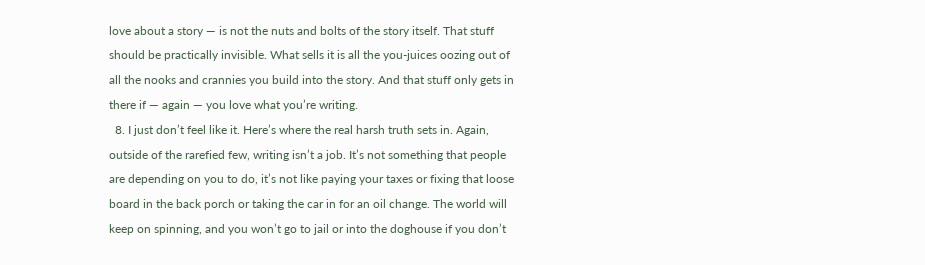love about a story — is not the nuts and bolts of the story itself. That stuff should be practically invisible. What sells it is all the you-juices oozing out of all the nooks and crannies you build into the story. And that stuff only gets in there if — again — you love what you’re writing.
  8. I just don’t feel like it. Here’s where the real harsh truth sets in. Again, outside of the rarefied few, writing isn’t a job. It’s not something that people are depending on you to do, it’s not like paying your taxes or fixing that loose board in the back porch or taking the car in for an oil change. The world will keep on spinning, and you won’t go to jail or into the doghouse if you don’t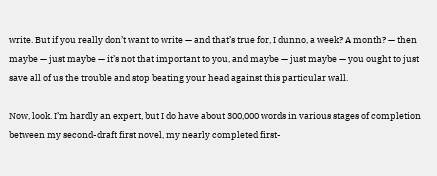write. But if you really don’t want to write — and that’s true for, I dunno, a week? A month? — then maybe — just maybe — it’s not that important to you, and maybe — just maybe — you ought to just save all of us the trouble and stop beating your head against this particular wall.

Now, look. I’m hardly an expert, but I do have about 300,000 words in various stages of completion between my second-draft first novel, my nearly completed first-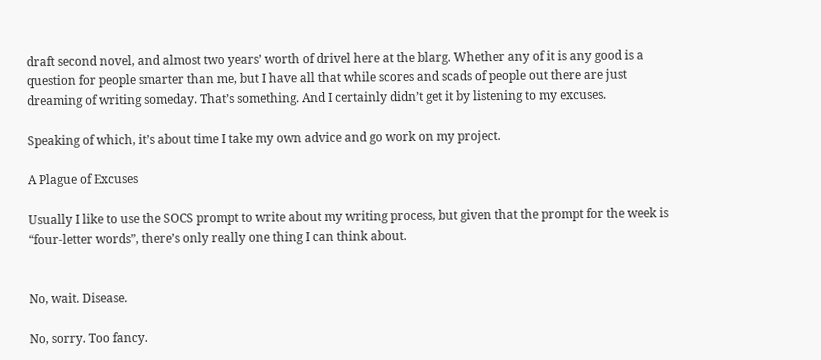draft second novel, and almost two years’ worth of drivel here at the blarg. Whether any of it is any good is a question for people smarter than me, but I have all that while scores and scads of people out there are just dreaming of writing someday. That’s something. And I certainly didn’t get it by listening to my excuses.

Speaking of which, it’s about time I take my own advice and go work on my project.

A Plague of Excuses

Usually I like to use the SOCS prompt to write about my writing process, but given that the prompt for the week is “four-letter words”, there’s only really one thing I can think about.


No, wait. Disease.

No, sorry. Too fancy.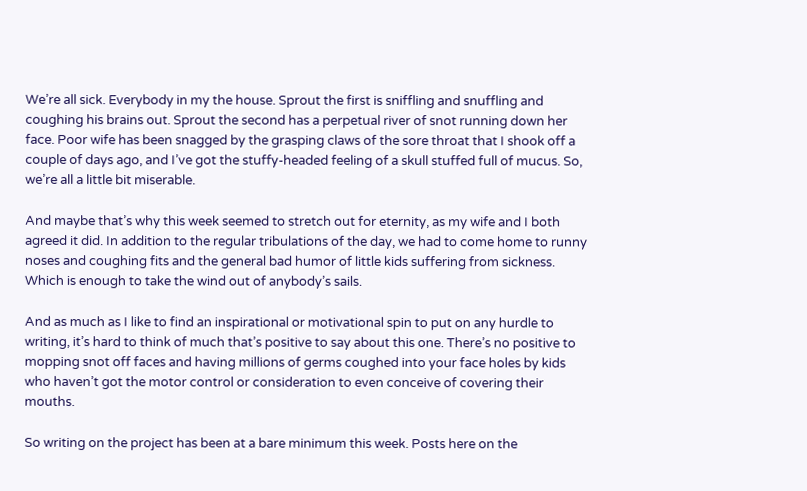We’re all sick. Everybody in my the house. Sprout the first is sniffling and snuffling and coughing his brains out. Sprout the second has a perpetual river of snot running down her face. Poor wife has been snagged by the grasping claws of the sore throat that I shook off a couple of days ago, and I’ve got the stuffy-headed feeling of a skull stuffed full of mucus. So, we’re all a little bit miserable.

And maybe that’s why this week seemed to stretch out for eternity, as my wife and I both agreed it did. In addition to the regular tribulations of the day, we had to come home to runny noses and coughing fits and the general bad humor of little kids suffering from sickness. Which is enough to take the wind out of anybody’s sails.

And as much as I like to find an inspirational or motivational spin to put on any hurdle to writing, it’s hard to think of much that’s positive to say about this one. There’s no positive to mopping snot off faces and having millions of germs coughed into your face holes by kids who haven’t got the motor control or consideration to even conceive of covering their mouths.

So writing on the project has been at a bare minimum this week. Posts here on the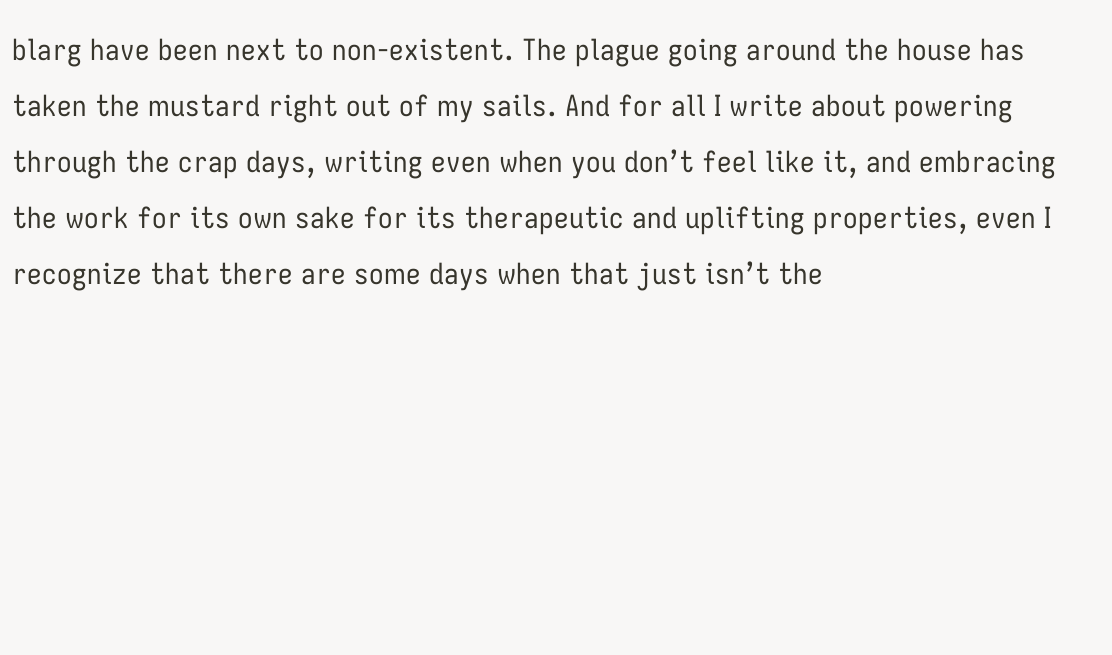blarg have been next to non-existent. The plague going around the house has taken the mustard right out of my sails. And for all I write about powering through the crap days, writing even when you don’t feel like it, and embracing the work for its own sake for its therapeutic and uplifting properties, even I recognize that there are some days when that just isn’t the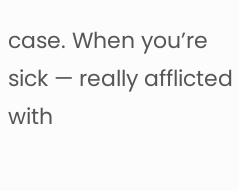case. When you’re sick — really afflicted with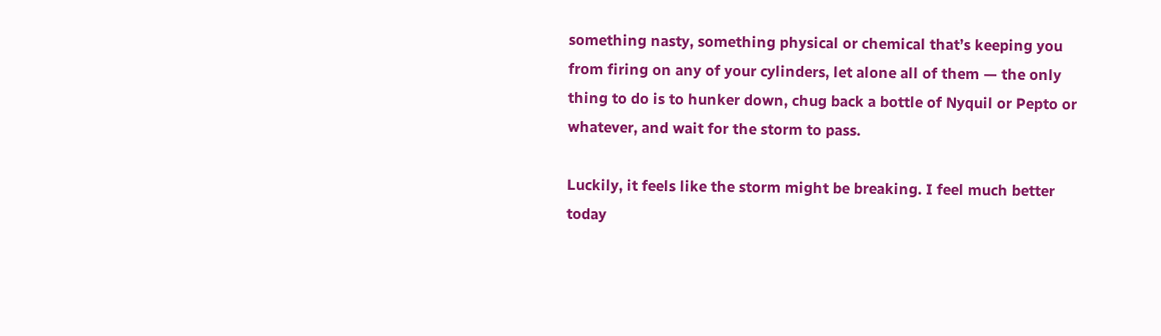something nasty, something physical or chemical that’s keeping you from firing on any of your cylinders, let alone all of them — the only thing to do is to hunker down, chug back a bottle of Nyquil or Pepto or whatever, and wait for the storm to pass.

Luckily, it feels like the storm might be breaking. I feel much better today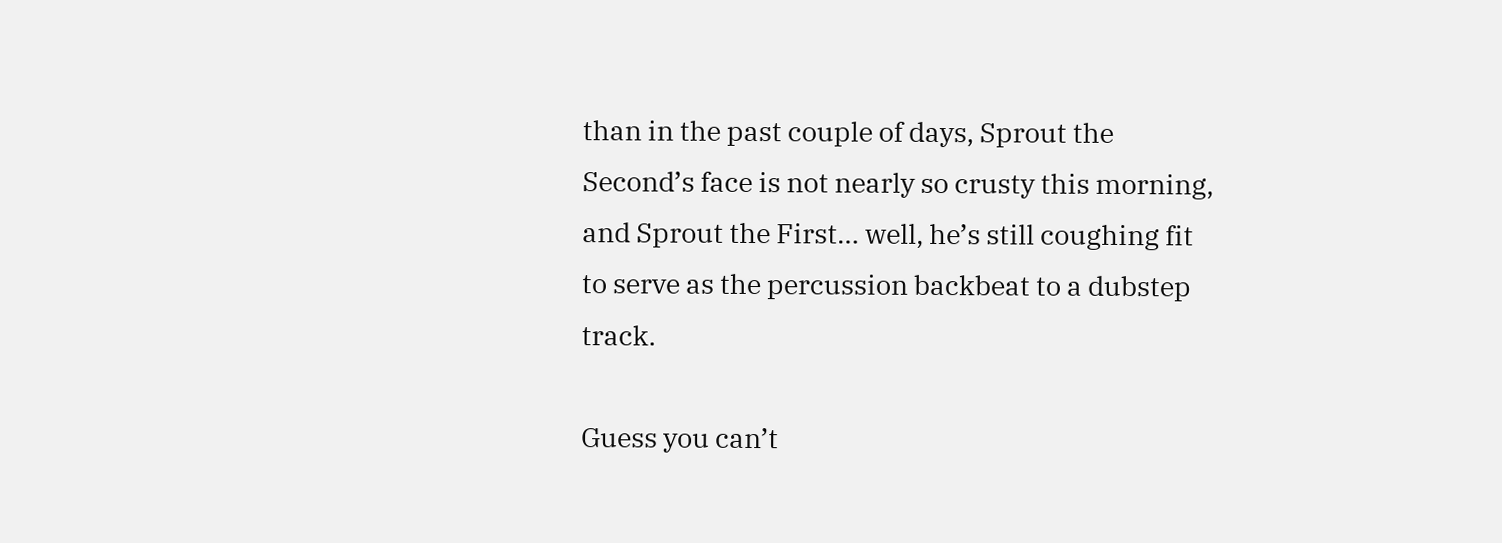than in the past couple of days, Sprout the Second’s face is not nearly so crusty this morning, and Sprout the First… well, he’s still coughing fit to serve as the percussion backbeat to a dubstep track.

Guess you can’t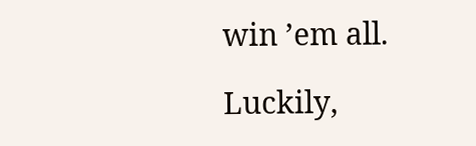win ’em all.

Luckily,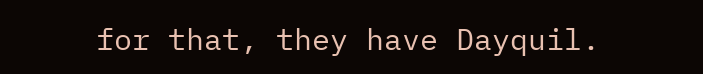for that, they have Dayquil.